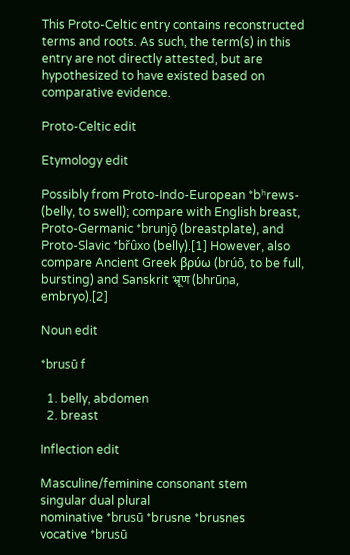This Proto-Celtic entry contains reconstructed terms and roots. As such, the term(s) in this entry are not directly attested, but are hypothesized to have existed based on comparative evidence.

Proto-Celtic edit

Etymology edit

Possibly from Proto-Indo-European *bʰrews- (belly, to swell); compare with English breast, Proto-Germanic *brunjǭ (breastplate), and Proto-Slavic *břȗxo (belly).[1] However, also compare Ancient Greek βρύω (brúō, to be full, bursting) and Sanskrit भ्रूण (bhrūṇa, embryo).[2]

Noun edit

*brusū f

  1. belly, abdomen
  2. breast

Inflection edit

Masculine/feminine consonant stem
singular dual plural
nominative *brusū *brusne *brusnes
vocative *brusū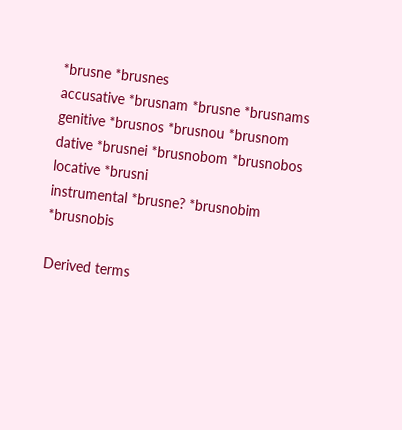*brusne *brusnes
accusative *brusnam *brusne *brusnams
genitive *brusnos *brusnou *brusnom
dative *brusnei *brusnobom *brusnobos
locative *brusni
instrumental *brusne? *brusnobim *brusnobis

Derived terms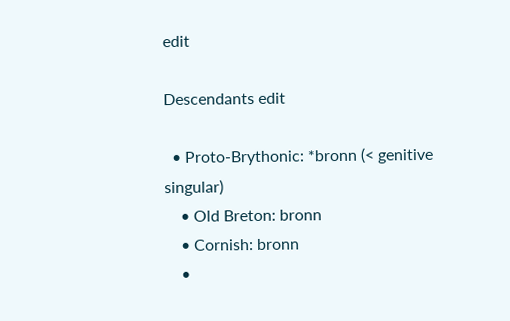edit

Descendants edit

  • Proto-Brythonic: *bronn (< genitive singular)
    • Old Breton: bronn
    • Cornish: bronn
    •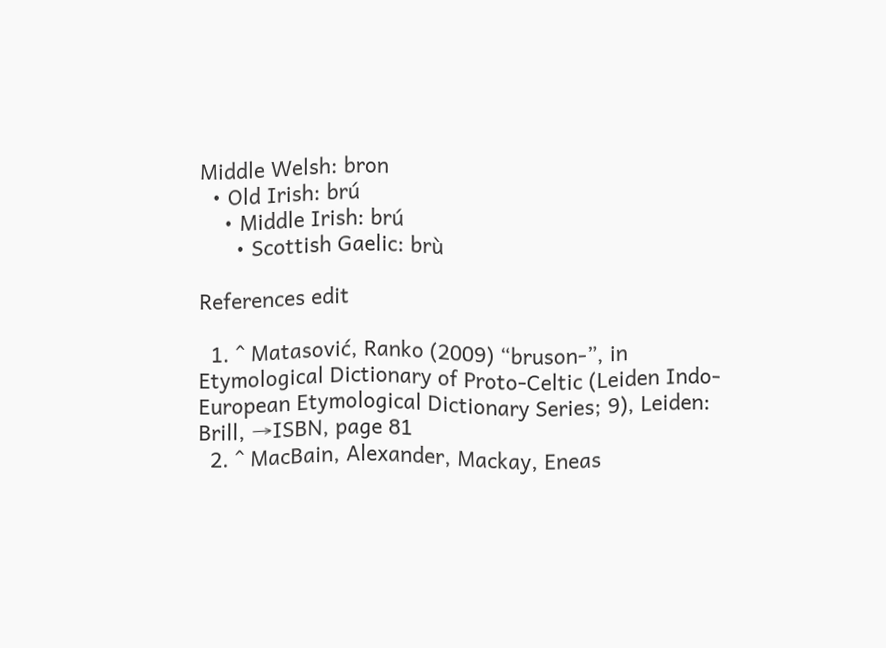Middle Welsh: bron
  • Old Irish: brú
    • Middle Irish: brú
      • Scottish Gaelic: brù

References edit

  1. ^ Matasović, Ranko (2009) “bruson-”, in Etymological Dictionary of Proto-Celtic (Leiden Indo-European Etymological Dictionary Series; 9), Leiden: Brill, →ISBN, page 81
  2. ^ MacBain, Alexander, Mackay, Eneas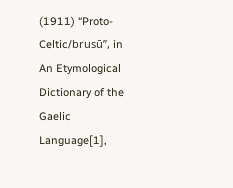(1911) “Proto-Celtic/brusū”, in An Etymological Dictionary of the Gaelic Language[1],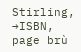Stirling, →ISBN, page brù